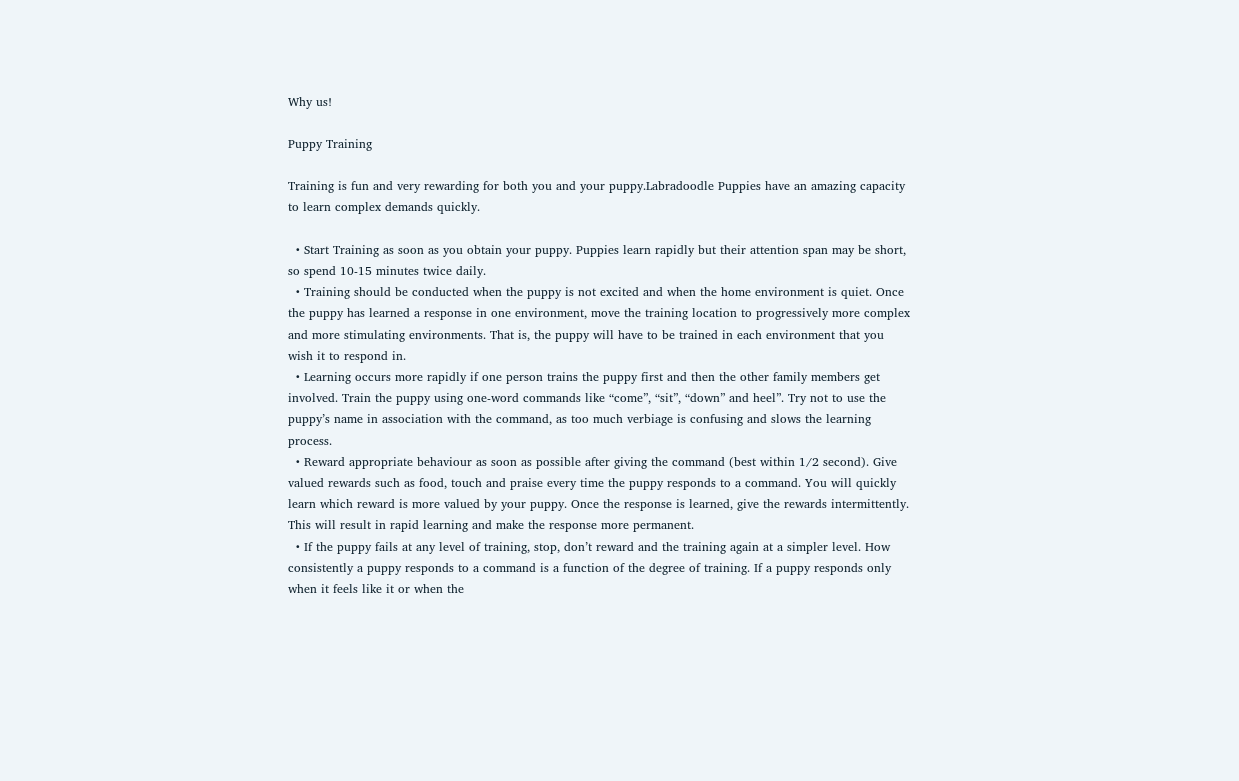Why us!

Puppy Training

Training is fun and very rewarding for both you and your puppy.Labradoodle Puppies have an amazing capacity to learn complex demands quickly.

  • Start Training as soon as you obtain your puppy. Puppies learn rapidly but their attention span may be short, so spend 10-15 minutes twice daily.
  • Training should be conducted when the puppy is not excited and when the home environment is quiet. Once the puppy has learned a response in one environment, move the training location to progressively more complex and more stimulating environments. That is, the puppy will have to be trained in each environment that you wish it to respond in.
  • Learning occurs more rapidly if one person trains the puppy first and then the other family members get involved. Train the puppy using one-word commands like “come”, “sit”, “down” and heel”. Try not to use the puppy’s name in association with the command, as too much verbiage is confusing and slows the learning process.
  • Reward appropriate behaviour as soon as possible after giving the command (best within 1/2 second). Give valued rewards such as food, touch and praise every time the puppy responds to a command. You will quickly learn which reward is more valued by your puppy. Once the response is learned, give the rewards intermittently. This will result in rapid learning and make the response more permanent.
  • If the puppy fails at any level of training, stop, don’t reward and the training again at a simpler level. How consistently a puppy responds to a command is a function of the degree of training. If a puppy responds only when it feels like it or when the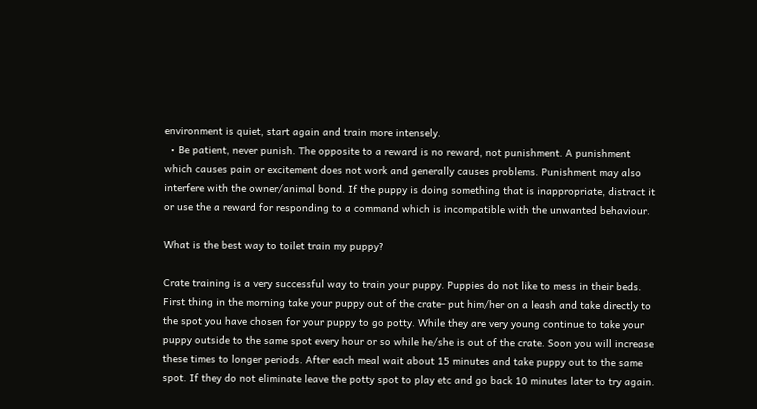environment is quiet, start again and train more intensely.
  • Be patient, never punish. The opposite to a reward is no reward, not punishment. A punishment which causes pain or excitement does not work and generally causes problems. Punishment may also interfere with the owner/animal bond. If the puppy is doing something that is inappropriate, distract it or use the a reward for responding to a command which is incompatible with the unwanted behaviour.

What is the best way to toilet train my puppy?

Crate training is a very successful way to train your puppy. Puppies do not like to mess in their beds. First thing in the morning take your puppy out of the crate- put him/her on a leash and take directly to the spot you have chosen for your puppy to go potty. While they are very young continue to take your puppy outside to the same spot every hour or so while he/she is out of the crate. Soon you will increase these times to longer periods. After each meal wait about 15 minutes and take puppy out to the same spot. If they do not eliminate leave the potty spot to play etc and go back 10 minutes later to try again.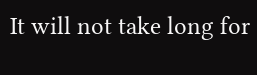It will not take long for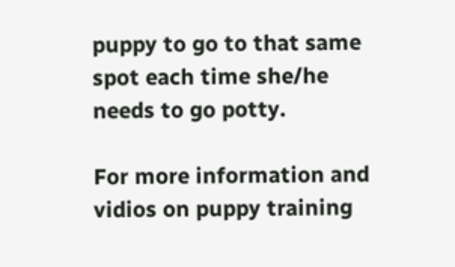puppy to go to that same spot each time she/he needs to go potty.

For more information and vidios on puppy training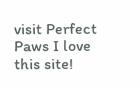visit Perfect Paws I love this site!